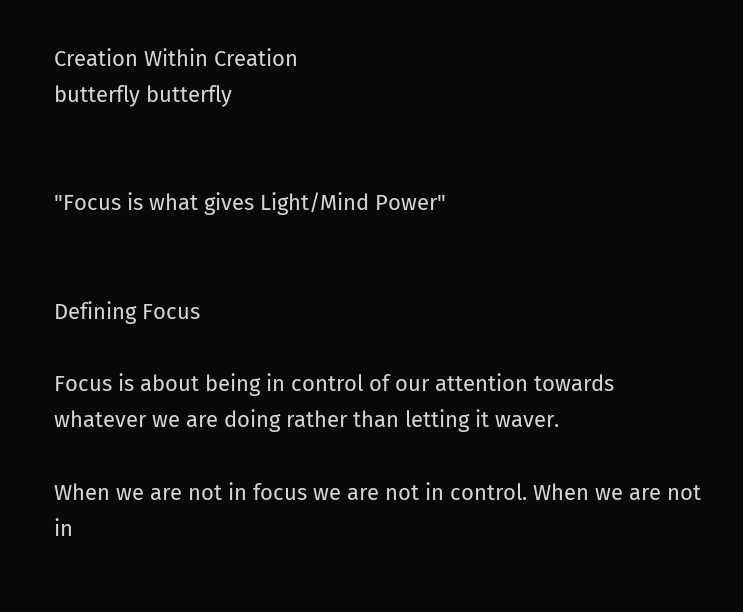Creation Within Creation
butterfly butterfly


"Focus is what gives Light/Mind Power"


Defining Focus

Focus is about being in control of our attention towards whatever we are doing rather than letting it waver.

When we are not in focus we are not in control. When we are not in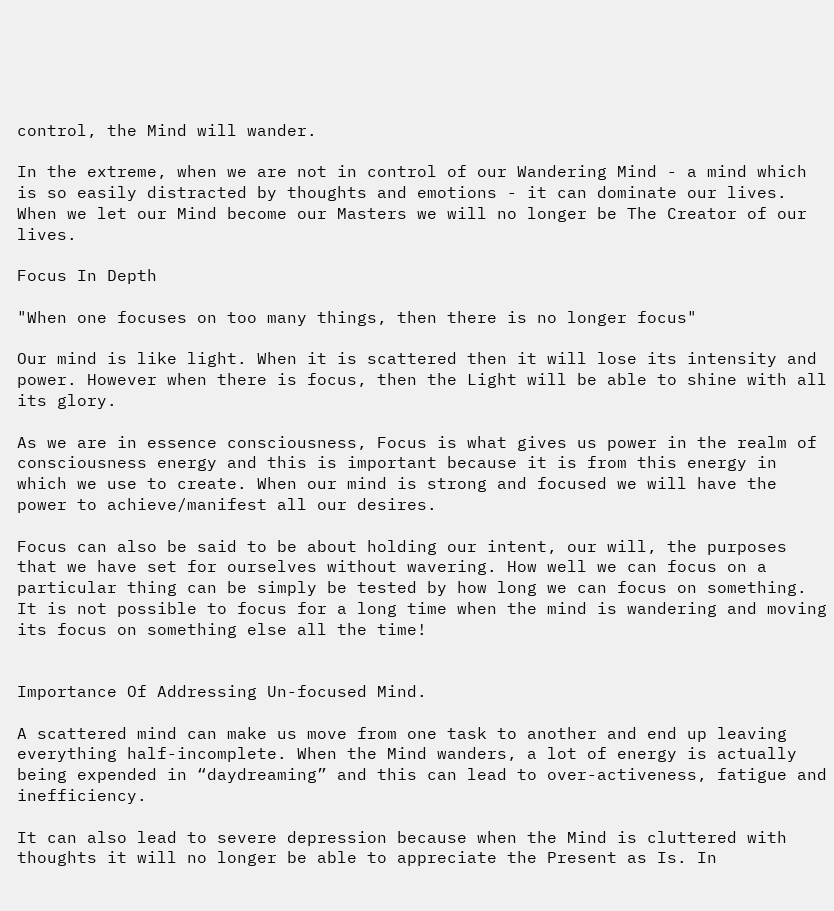control, the Mind will wander.

In the extreme, when we are not in control of our Wandering Mind - a mind which is so easily distracted by thoughts and emotions - it can dominate our lives. When we let our Mind become our Masters we will no longer be The Creator of our lives.

Focus In Depth

"When one focuses on too many things, then there is no longer focus"

Our mind is like light. When it is scattered then it will lose its intensity and power. However when there is focus, then the Light will be able to shine with all its glory.

As we are in essence consciousness, Focus is what gives us power in the realm of consciousness energy and this is important because it is from this energy in which we use to create. When our mind is strong and focused we will have the power to achieve/manifest all our desires.

Focus can also be said to be about holding our intent, our will, the purposes that we have set for ourselves without wavering. How well we can focus on a particular thing can be simply be tested by how long we can focus on something. It is not possible to focus for a long time when the mind is wandering and moving its focus on something else all the time!


Importance Of Addressing Un-focused Mind.

A scattered mind can make us move from one task to another and end up leaving everything half-incomplete. When the Mind wanders, a lot of energy is actually being expended in “daydreaming” and this can lead to over-activeness, fatigue and inefficiency.

It can also lead to severe depression because when the Mind is cluttered with thoughts it will no longer be able to appreciate the Present as Is. In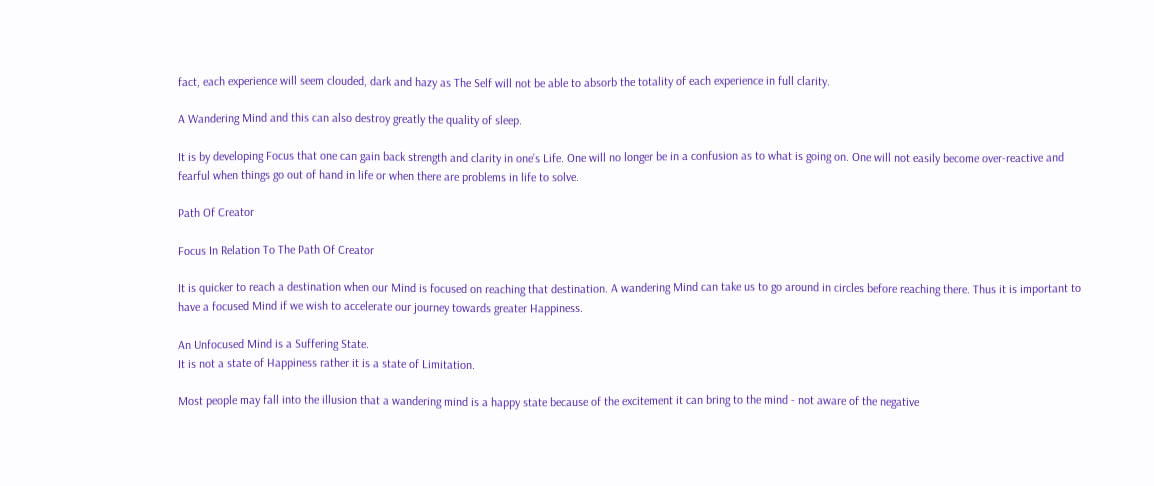fact, each experience will seem clouded, dark and hazy as The Self will not be able to absorb the totality of each experience in full clarity.

A Wandering Mind and this can also destroy greatly the quality of sleep.

It is by developing Focus that one can gain back strength and clarity in one’s Life. One will no longer be in a confusion as to what is going on. One will not easily become over-reactive and fearful when things go out of hand in life or when there are problems in life to solve.

Path Of Creator

Focus In Relation To The Path Of Creator

It is quicker to reach a destination when our Mind is focused on reaching that destination. A wandering Mind can take us to go around in circles before reaching there. Thus it is important to have a focused Mind if we wish to accelerate our journey towards greater Happiness.

An Unfocused Mind is a Suffering State.
It is not a state of Happiness rather it is a state of Limitation.

Most people may fall into the illusion that a wandering mind is a happy state because of the excitement it can bring to the mind - not aware of the negative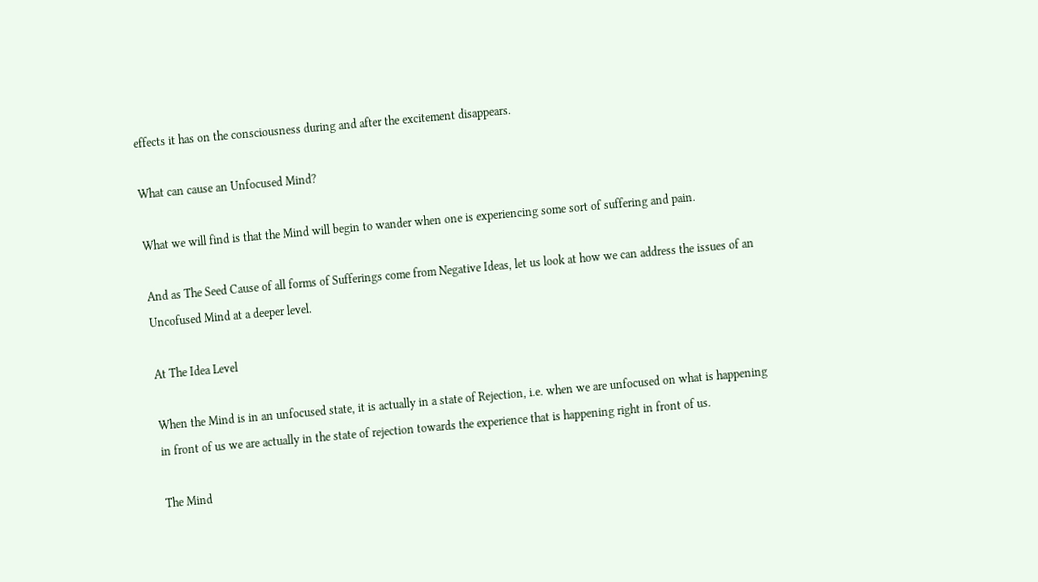effects it has on the consciousness during and after the excitement disappears.

What can cause an Unfocused Mind?

What we will find is that the Mind will begin to wander when one is experiencing some sort of suffering and pain.

And as The Seed Cause of all forms of Sufferings come from Negative Ideas, let us look at how we can address the issues of an Uncofused Mind at a deeper level.

At The Idea Level

When the Mind is in an unfocused state, it is actually in a state of Rejection, i.e. when we are unfocused on what is happening in front of us we are actually in the state of rejection towards the experience that is happening right in front of us.

The Mind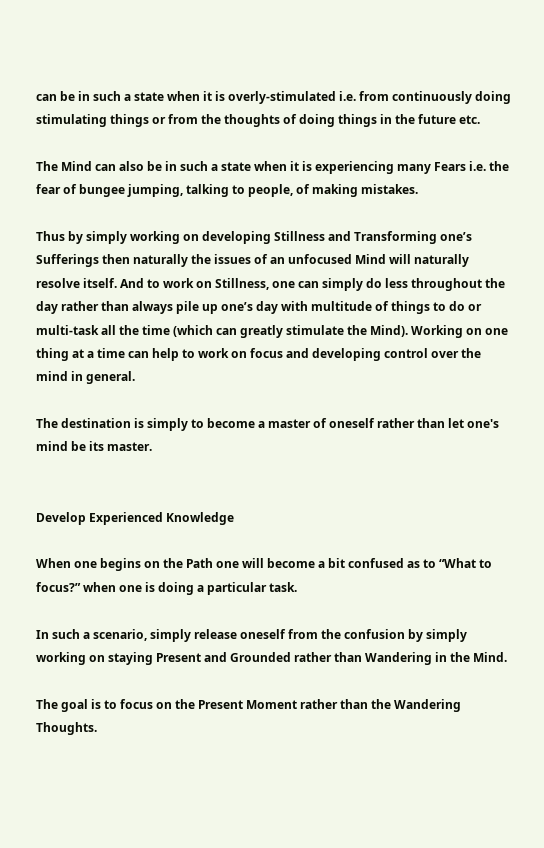can be in such a state when it is overly-stimulated i.e. from continuously doing stimulating things or from the thoughts of doing things in the future etc.

The Mind can also be in such a state when it is experiencing many Fears i.e. the fear of bungee jumping, talking to people, of making mistakes.

Thus by simply working on developing Stillness and Transforming one’s Sufferings then naturally the issues of an unfocused Mind will naturally resolve itself. And to work on Stillness, one can simply do less throughout the day rather than always pile up one’s day with multitude of things to do or multi-task all the time (which can greatly stimulate the Mind). Working on one thing at a time can help to work on focus and developing control over the mind in general.

The destination is simply to become a master of oneself rather than let one's mind be its master.


Develop Experienced Knowledge

When one begins on the Path one will become a bit confused as to “What to focus?” when one is doing a particular task.

In such a scenario, simply release oneself from the confusion by simply working on staying Present and Grounded rather than Wandering in the Mind.

The goal is to focus on the Present Moment rather than the Wandering Thoughts.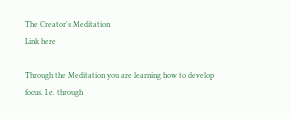The Creator's Meditation
Link here

Through the Meditation you are learning how to develop focus. I.e. through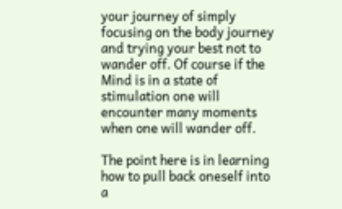your journey of simply focusing on the body journey and trying your best not to wander off. Of course if the Mind is in a state of stimulation one will encounter many moments when one will wander off.

The point here is in learning how to pull back oneself into a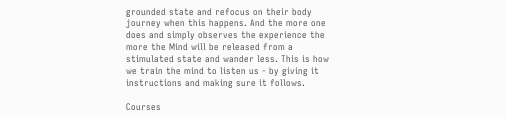grounded state and refocus on their body journey when this happens. And the more one does and simply observes the experience the more the Mind will be released from a stimulated state and wander less. This is how we train the mind to listen us - by giving it instructions and making sure it follows.

Courses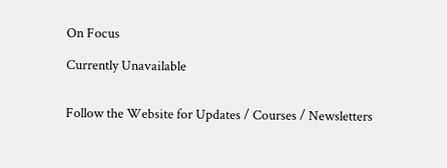On Focus

Currently Unavailable


Follow the Website for Updates / Courses / Newsletters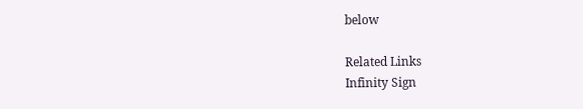below

Related Links
Infinity Sign